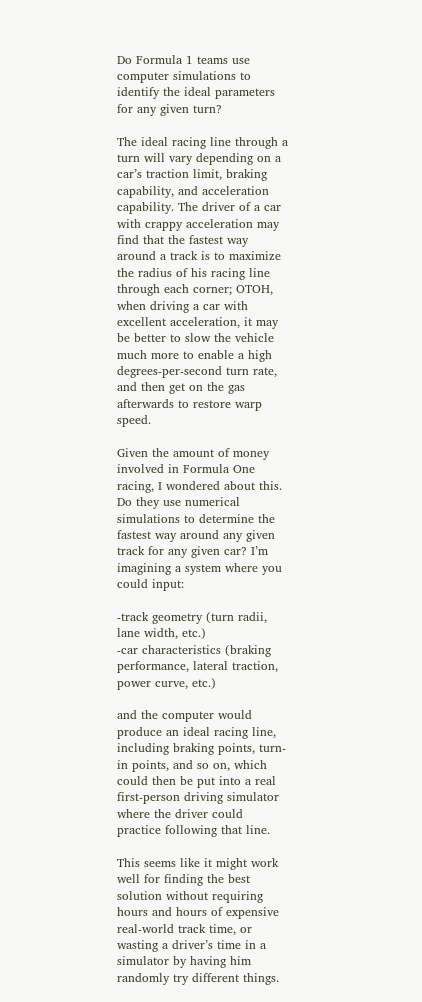Do Formula 1 teams use computer simulations to identify the ideal parameters for any given turn?

The ideal racing line through a turn will vary depending on a car’s traction limit, braking capability, and acceleration capability. The driver of a car with crappy acceleration may find that the fastest way around a track is to maximize the radius of his racing line through each corner; OTOH, when driving a car with excellent acceleration, it may be better to slow the vehicle much more to enable a high degrees-per-second turn rate, and then get on the gas afterwards to restore warp speed.

Given the amount of money involved in Formula One racing, I wondered about this. Do they use numerical simulations to determine the fastest way around any given track for any given car? I’m imagining a system where you could input:

-track geometry (turn radii, lane width, etc.)
-car characteristics (braking performance, lateral traction, power curve, etc.)

and the computer would produce an ideal racing line, including braking points, turn-in points, and so on, which could then be put into a real first-person driving simulator where the driver could practice following that line.

This seems like it might work well for finding the best solution without requiring hours and hours of expensive real-world track time, or wasting a driver’s time in a simulator by having him randomly try different things.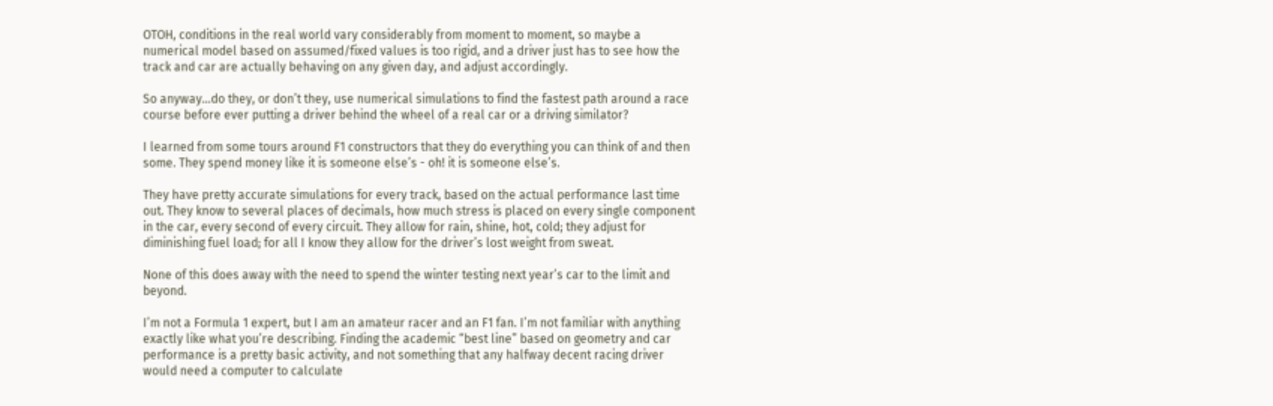OTOH, conditions in the real world vary considerably from moment to moment, so maybe a numerical model based on assumed/fixed values is too rigid, and a driver just has to see how the track and car are actually behaving on any given day, and adjust accordingly.

So anyway…do they, or don’t they, use numerical simulations to find the fastest path around a race course before ever putting a driver behind the wheel of a real car or a driving similator?

I learned from some tours around F1 constructors that they do everything you can think of and then some. They spend money like it is someone else’s - oh! it is someone else’s.

They have pretty accurate simulations for every track, based on the actual performance last time out. They know to several places of decimals, how much stress is placed on every single component in the car, every second of every circuit. They allow for rain, shine, hot, cold; they adjust for diminishing fuel load; for all I know they allow for the driver’s lost weight from sweat.

None of this does away with the need to spend the winter testing next year’s car to the limit and beyond.

I’m not a Formula 1 expert, but I am an amateur racer and an F1 fan. I’m not familiar with anything exactly like what you’re describing. Finding the academic “best line” based on geometry and car performance is a pretty basic activity, and not something that any halfway decent racing driver would need a computer to calculate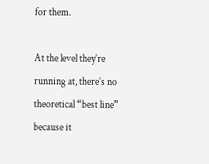for them.

At the level they’re running at, there’s no theoretical “best line” because it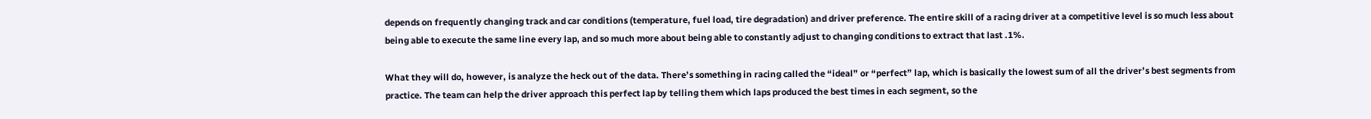depends on frequently changing track and car conditions (temperature, fuel load, tire degradation) and driver preference. The entire skill of a racing driver at a competitive level is so much less about being able to execute the same line every lap, and so much more about being able to constantly adjust to changing conditions to extract that last .1%.

What they will do, however, is analyze the heck out of the data. There’s something in racing called the “ideal” or “perfect” lap, which is basically the lowest sum of all the driver’s best segments from practice. The team can help the driver approach this perfect lap by telling them which laps produced the best times in each segment, so the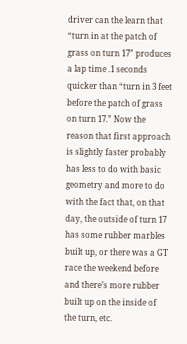driver can the learn that “turn in at the patch of grass on turn 17” produces a lap time .1 seconds quicker than “turn in 3 feet before the patch of grass on turn 17.” Now the reason that first approach is slightly faster probably has less to do with basic geometry and more to do with the fact that, on that day, the outside of turn 17 has some rubber marbles built up, or there was a GT race the weekend before and there’s more rubber built up on the inside of the turn, etc.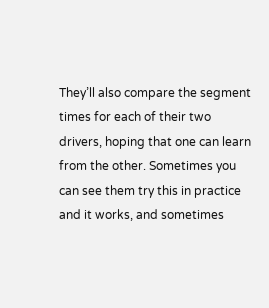They’ll also compare the segment times for each of their two drivers, hoping that one can learn from the other. Sometimes you can see them try this in practice and it works, and sometimes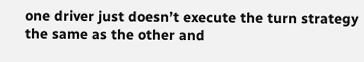one driver just doesn’t execute the turn strategy the same as the other and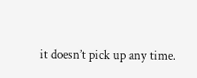it doesn’t pick up any time.